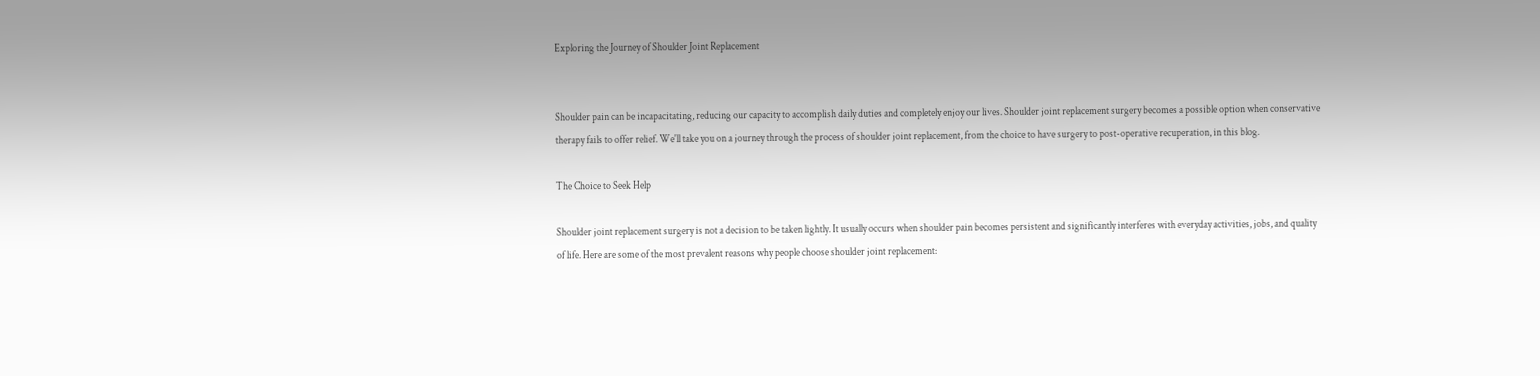Exploring the Journey of Shoulder Joint Replacement


Shoulder pain can be incapacitating, reducing our capacity to accomplish daily duties and completely enjoy our lives. Shoulder joint replacement surgery becomes a possible option when conservative therapy fails to offer relief. We'll take you on a journey through the process of shoulder joint replacement, from the choice to have surgery to post-operative recuperation, in this blog.

The Choice to Seek Help

Shoulder joint replacement surgery is not a decision to be taken lightly. It usually occurs when shoulder pain becomes persistent and significantly interferes with everyday activities, jobs, and quality of life. Here are some of the most prevalent reasons why people choose shoulder joint replacement: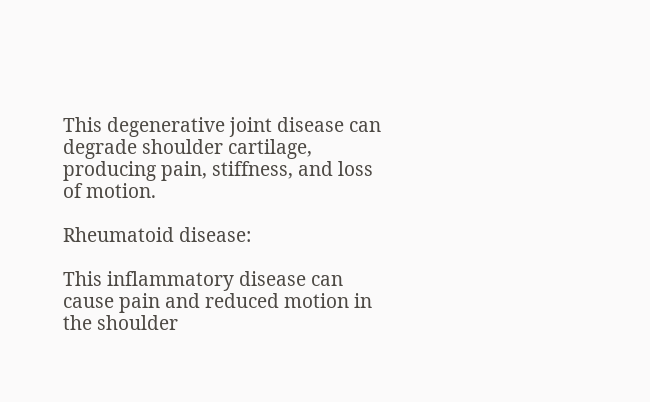This degenerative joint disease can degrade shoulder cartilage, producing pain, stiffness, and loss of motion.

Rheumatoid disease:

This inflammatory disease can cause pain and reduced motion in the shoulder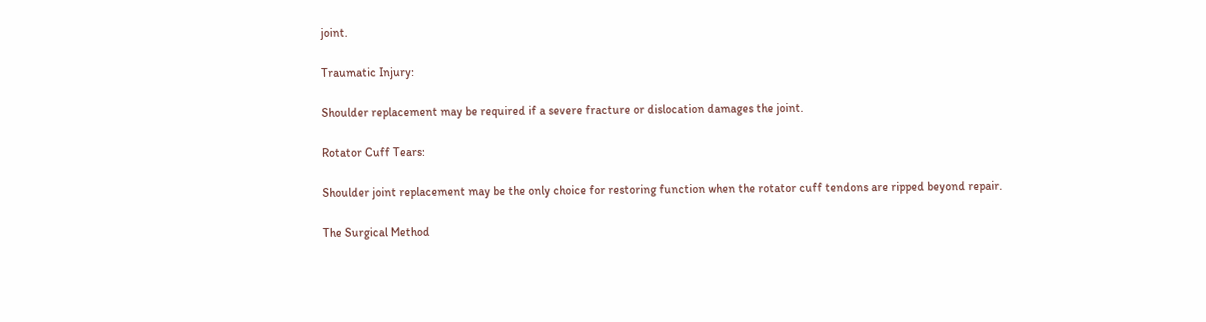joint.

Traumatic Injury:

Shoulder replacement may be required if a severe fracture or dislocation damages the joint.

Rotator Cuff Tears:

Shoulder joint replacement may be the only choice for restoring function when the rotator cuff tendons are ripped beyond repair.

The Surgical Method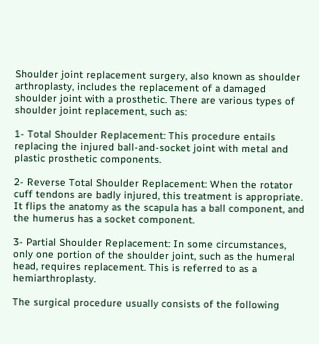Shoulder joint replacement surgery, also known as shoulder arthroplasty, includes the replacement of a damaged shoulder joint with a prosthetic. There are various types of shoulder joint replacement, such as:

1- Total Shoulder Replacement: This procedure entails replacing the injured ball-and-socket joint with metal and plastic prosthetic components.

2- Reverse Total Shoulder Replacement: When the rotator cuff tendons are badly injured, this treatment is appropriate. It flips the anatomy as the scapula has a ball component, and the humerus has a socket component.

3- Partial Shoulder Replacement: In some circumstances, only one portion of the shoulder joint, such as the humeral head, requires replacement. This is referred to as a hemiarthroplasty.

The surgical procedure usually consists of the following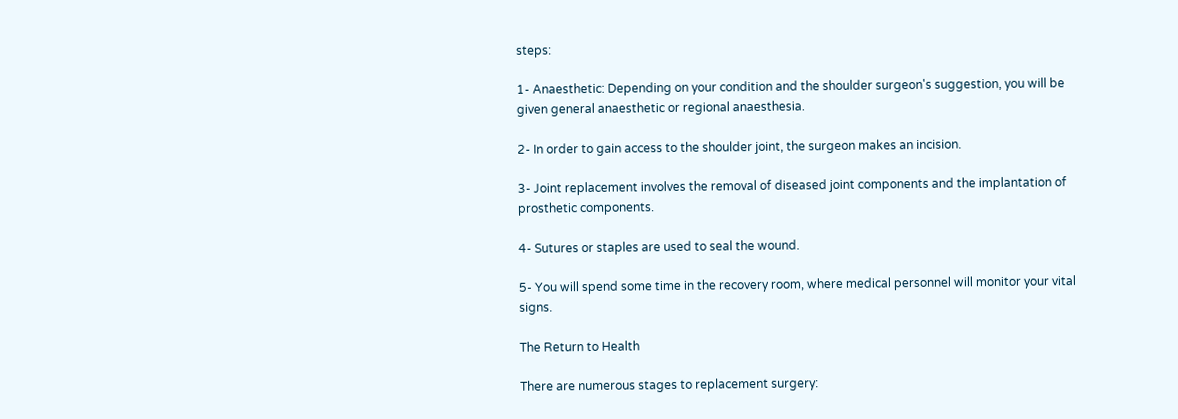steps:

1- Anaesthetic: Depending on your condition and the shoulder surgeon's suggestion, you will be given general anaesthetic or regional anaesthesia.

2- In order to gain access to the shoulder joint, the surgeon makes an incision.

3- Joint replacement involves the removal of diseased joint components and the implantation of prosthetic components.

4- Sutures or staples are used to seal the wound.

5- You will spend some time in the recovery room, where medical personnel will monitor your vital signs.

The Return to Health

There are numerous stages to replacement surgery: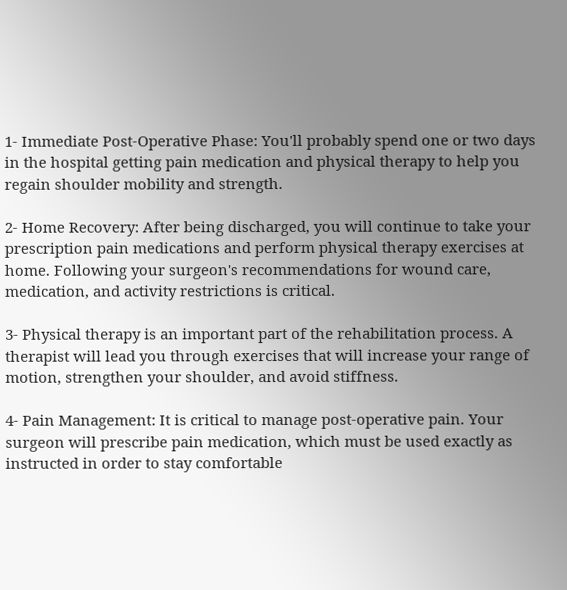1- Immediate Post-Operative Phase: You'll probably spend one or two days in the hospital getting pain medication and physical therapy to help you regain shoulder mobility and strength.

2- Home Recovery: After being discharged, you will continue to take your prescription pain medications and perform physical therapy exercises at home. Following your surgeon's recommendations for wound care, medication, and activity restrictions is critical.

3- Physical therapy is an important part of the rehabilitation process. A therapist will lead you through exercises that will increase your range of motion, strengthen your shoulder, and avoid stiffness.

4- Pain Management: It is critical to manage post-operative pain. Your surgeon will prescribe pain medication, which must be used exactly as instructed in order to stay comfortable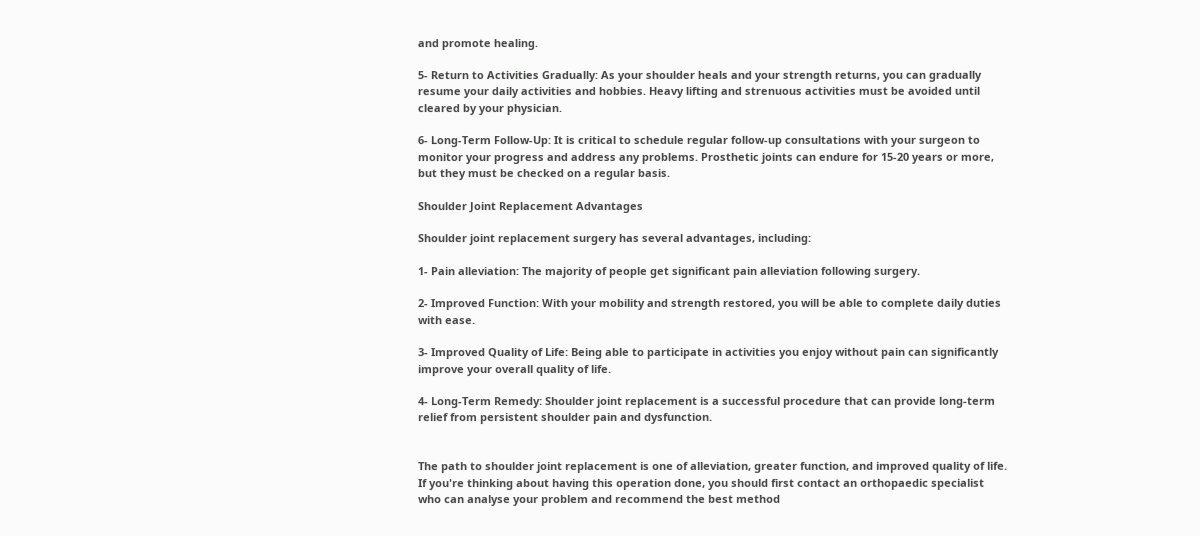and promote healing.

5- Return to Activities Gradually: As your shoulder heals and your strength returns, you can gradually resume your daily activities and hobbies. Heavy lifting and strenuous activities must be avoided until cleared by your physician.

6- Long-Term Follow-Up: It is critical to schedule regular follow-up consultations with your surgeon to monitor your progress and address any problems. Prosthetic joints can endure for 15-20 years or more, but they must be checked on a regular basis.

Shoulder Joint Replacement Advantages

Shoulder joint replacement surgery has several advantages, including:

1- Pain alleviation: The majority of people get significant pain alleviation following surgery.

2- Improved Function: With your mobility and strength restored, you will be able to complete daily duties with ease.

3- Improved Quality of Life: Being able to participate in activities you enjoy without pain can significantly improve your overall quality of life.

4- Long-Term Remedy: Shoulder joint replacement is a successful procedure that can provide long-term relief from persistent shoulder pain and dysfunction.


The path to shoulder joint replacement is one of alleviation, greater function, and improved quality of life. If you're thinking about having this operation done, you should first contact an orthopaedic specialist who can analyse your problem and recommend the best method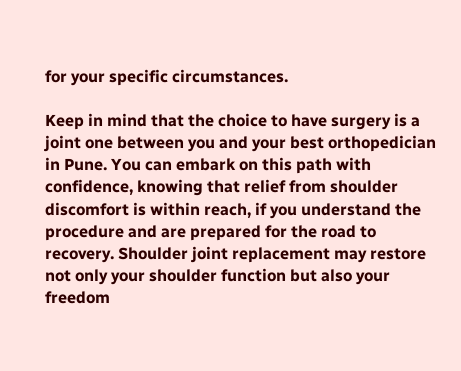for your specific circumstances.

Keep in mind that the choice to have surgery is a joint one between you and your best orthopedician in Pune. You can embark on this path with confidence, knowing that relief from shoulder discomfort is within reach, if you understand the procedure and are prepared for the road to recovery. Shoulder joint replacement may restore not only your shoulder function but also your freedom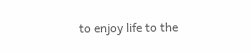to enjoy life to the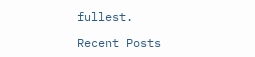fullest.

Recent Posts